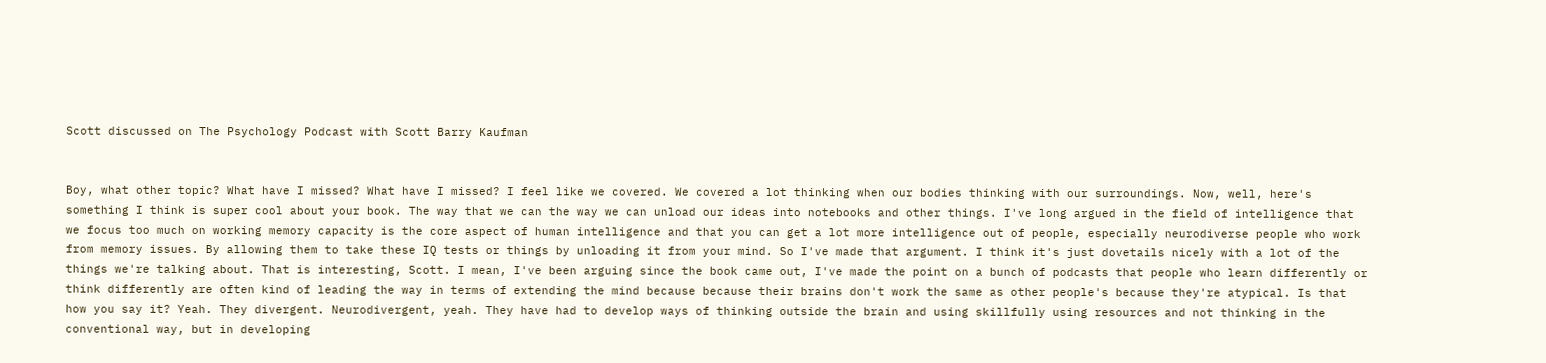Scott discussed on The Psychology Podcast with Scott Barry Kaufman


Boy, what other topic? What have I missed? What have I missed? I feel like we covered. We covered a lot thinking when our bodies thinking with our surroundings. Now, well, here's something I think is super cool about your book. The way that we can the way we can unload our ideas into notebooks and other things. I've long argued in the field of intelligence that we focus too much on working memory capacity is the core aspect of human intelligence and that you can get a lot more intelligence out of people, especially neurodiverse people who work from memory issues. By allowing them to take these IQ tests or things by unloading it from your mind. So I've made that argument. I think it's just dovetails nicely with a lot of the things we're talking about. That is interesting, Scott. I mean, I've been arguing since the book came out, I've made the point on a bunch of podcasts that people who learn differently or think differently are often kind of leading the way in terms of extending the mind because because their brains don't work the same as other people's because they're atypical. Is that how you say it? Yeah. They divergent. Neurodivergent, yeah. They have had to develop ways of thinking outside the brain and using skillfully using resources and not thinking in the conventional way, but in developing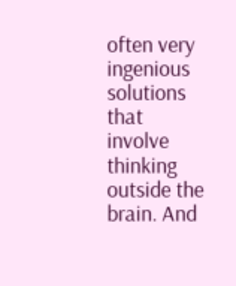often very ingenious solutions that involve thinking outside the brain. And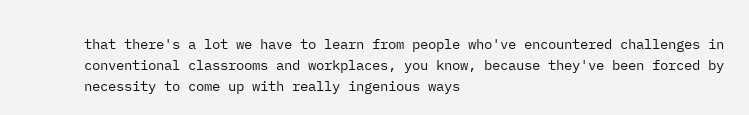that there's a lot we have to learn from people who've encountered challenges in conventional classrooms and workplaces, you know, because they've been forced by necessity to come up with really ingenious ways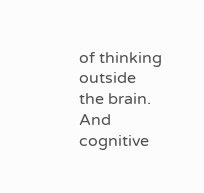of thinking outside the brain. And cognitive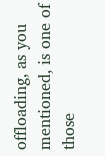offloading, as you mentioned, is one of those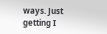ways. Just getting I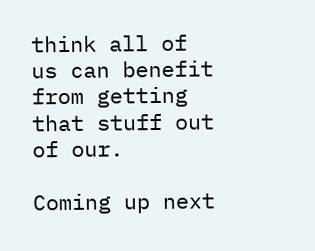think all of us can benefit from getting that stuff out of our.

Coming up next